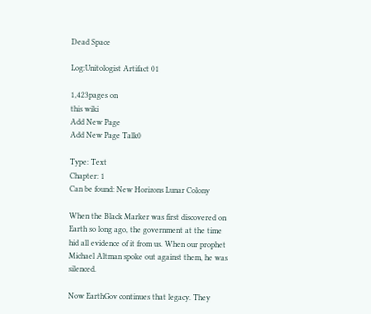Dead Space

Log:Unitologist Artifact 01

1,423pages on
this wiki
Add New Page
Add New Page Talk0

Type: Text
Chapter: 1
Can be found: New Horizons Lunar Colony

When the Black Marker was first discovered on Earth so long ago, the government at the time hid all evidence of it from us. When our prophet Michael Altman spoke out against them, he was silenced.

Now EarthGov continues that legacy. They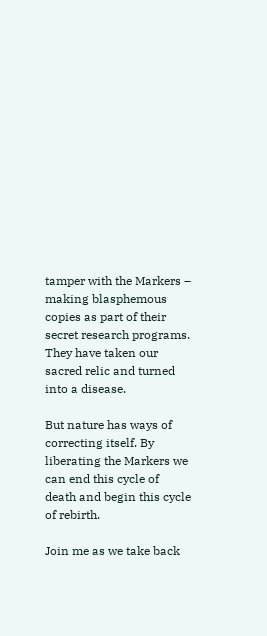tamper with the Markers – making blasphemous copies as part of their secret research programs. They have taken our sacred relic and turned into a disease.

But nature has ways of correcting itself. By liberating the Markers we can end this cycle of death and begin this cycle of rebirth.

Join me as we take back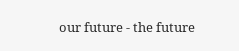our future - the future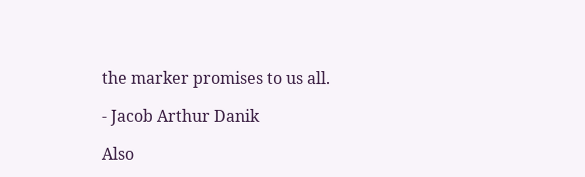the marker promises to us all.

- Jacob Arthur Danik

Also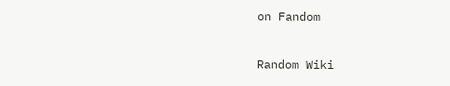on Fandom

Random Wiki